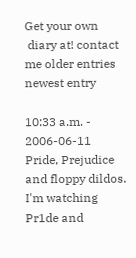Get your own
 diary at! contact me older entries newest entry

10:33 a.m. - 2006-06-11
Pride, Prejudice and floppy dildos.
I'm watching Pr1de and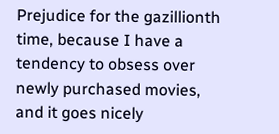Prejudice for the gazillionth time, because I have a tendency to obsess over newly purchased movies, and it goes nicely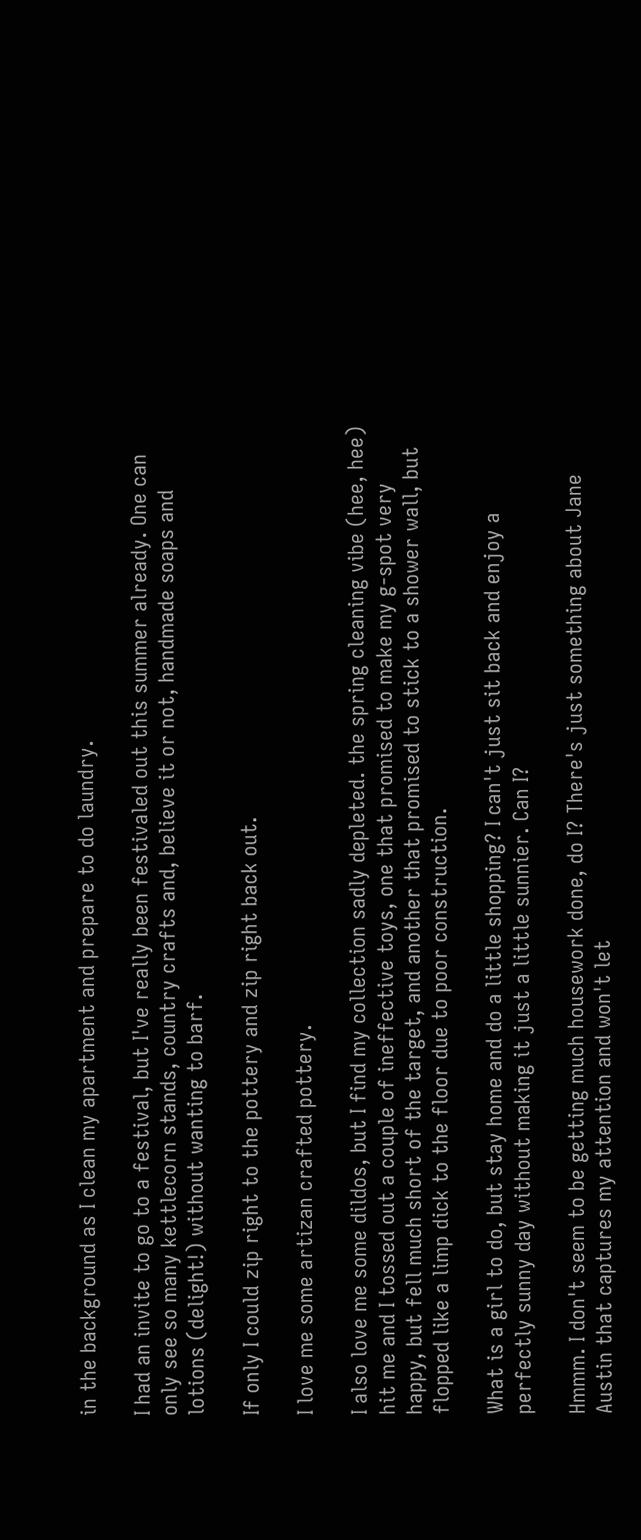in the background as I clean my apartment and prepare to do laundry.

I had an invite to go to a festival, but I've really been festivaled out this summer already. One can only see so many kettlecorn stands, country crafts and, believe it or not, handmade soaps and lotions (delight!) without wanting to barf.

If only I could zip right to the pottery and zip right back out.

I love me some artizan crafted pottery.

I also love me some dildos, but I find my collection sadly depleted. the spring cleaning vibe (hee, hee) hit me and I tossed out a couple of ineffective toys, one that promised to make my g-spot very happy, but fell much short of the target, and another that promised to stick to a shower wall, but flopped like a limp dick to the floor due to poor construction.

What is a girl to do, but stay home and do a little shopping? I can't just sit back and enjoy a perfectly sunny day without making it just a little sunnier. Can I?

Hmmm. I don't seem to be getting much housework done, do I? There's just something about Jane Austin that captures my attention and won't let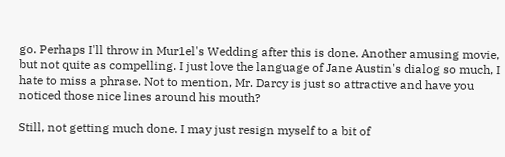go. Perhaps I'll throw in Mur1el's Wedding after this is done. Another amusing movie, but not quite as compelling. I just love the language of Jane Austin's dialog so much, I hate to miss a phrase. Not to mention, Mr. Darcy is just so attractive and have you noticed those nice lines around his mouth?

Still, not getting much done. I may just resign myself to a bit of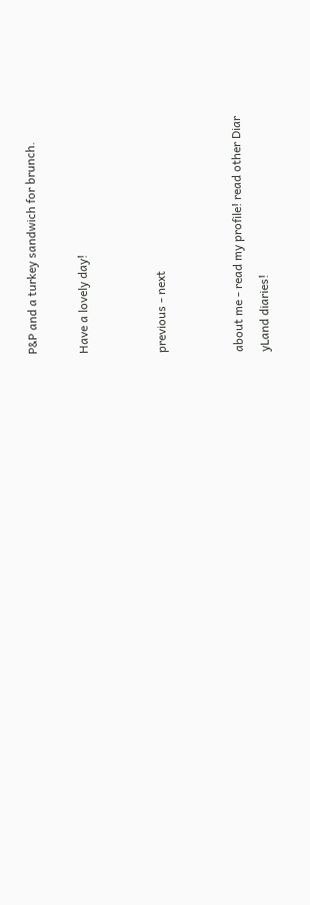P&P and a turkey sandwich for brunch.

Have a lovely day!


previous - next


about me - read my profile! read other Diar
yLand diaries!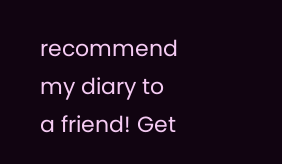recommend my diary to a friend! Get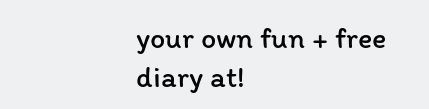your own fun + free diary at!